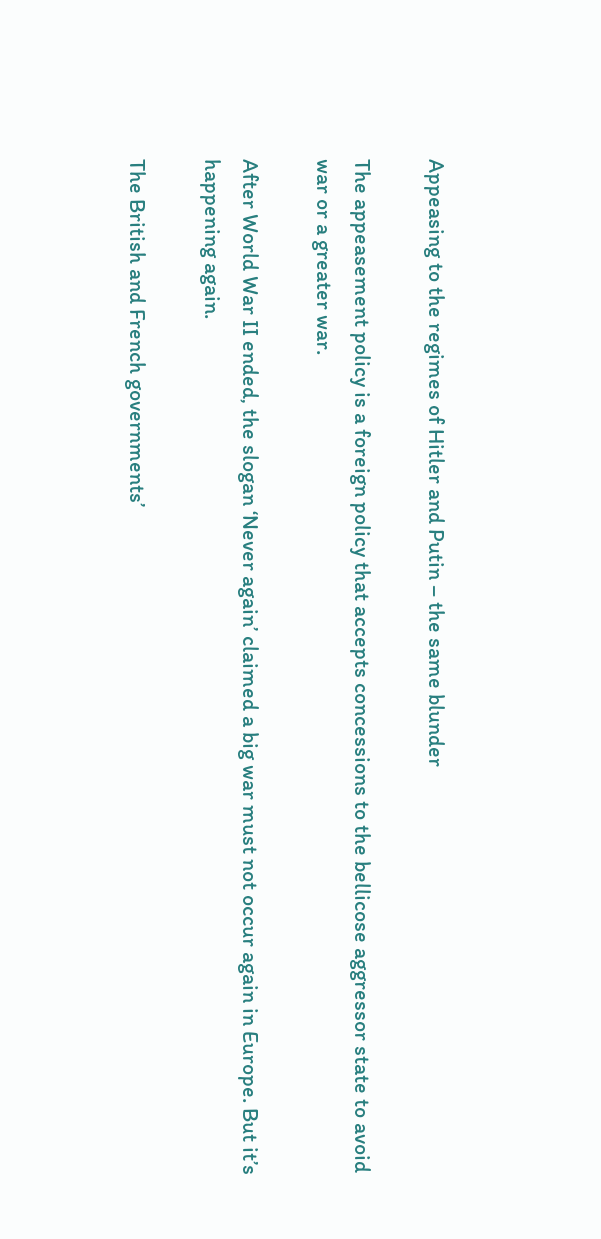Appeasing to the regimes of Hitler and Putin – the same blunder

The appeasement policy is a foreign policy that accepts concessions to the bellicose aggressor state to avoid war or a greater war.

After World War II ended, the slogan ‘Never again’ claimed a big war must not occur again in Europe. But it’s happening again.

The British and French governments’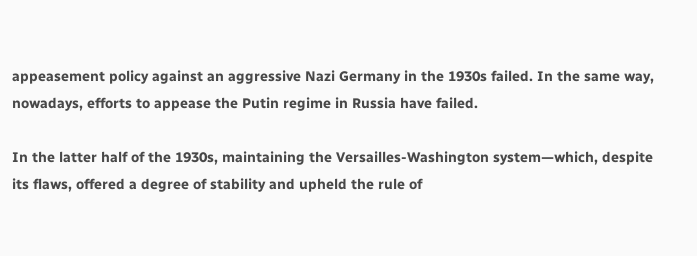appeasement policy against an aggressive Nazi Germany in the 1930s failed. In the same way, nowadays, efforts to appease the Putin regime in Russia have failed.

In the latter half of the 1930s, maintaining the Versailles-Washington system—which, despite its flaws, offered a degree of stability and upheld the rule of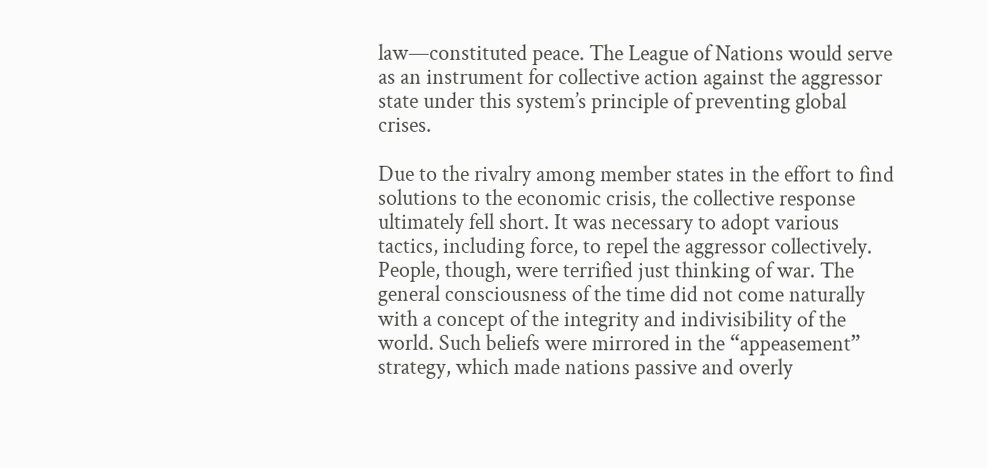law—constituted peace. The League of Nations would serve as an instrument for collective action against the aggressor state under this system’s principle of preventing global crises.

Due to the rivalry among member states in the effort to find solutions to the economic crisis, the collective response ultimately fell short. It was necessary to adopt various tactics, including force, to repel the aggressor collectively. People, though, were terrified just thinking of war. The general consciousness of the time did not come naturally with a concept of the integrity and indivisibility of the world. Such beliefs were mirrored in the “appeasement” strategy, which made nations passive and overly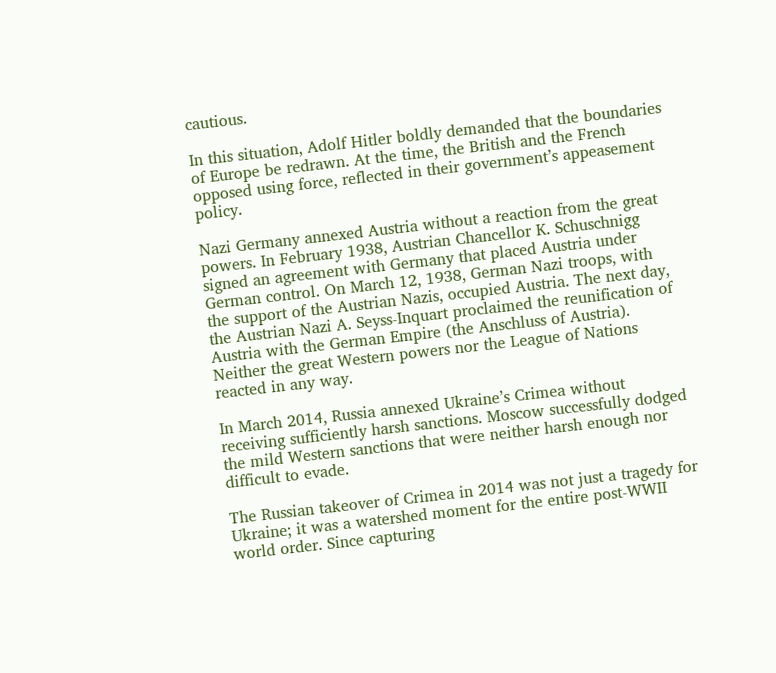cautious.

In this situation, Adolf Hitler boldly demanded that the boundaries of Europe be redrawn. At the time, the British and the French opposed using force, reflected in their government’s appeasement policy.

Nazi Germany annexed Austria without a reaction from the great powers. In February 1938, Austrian Chancellor K. Schuschnigg signed an agreement with Germany that placed Austria under German control. On March 12, 1938, German Nazi troops, with the support of the Austrian Nazis, occupied Austria. The next day, the Austrian Nazi A. Seyss-Inquart proclaimed the reunification of Austria with the German Empire (the Anschluss of Austria). Neither the great Western powers nor the League of Nations reacted in any way.

In March 2014, Russia annexed Ukraine’s Crimea without receiving sufficiently harsh sanctions. Moscow successfully dodged the mild Western sanctions that were neither harsh enough nor difficult to evade.

The Russian takeover of Crimea in 2014 was not just a tragedy for Ukraine; it was a watershed moment for the entire post-WWII world order. Since capturing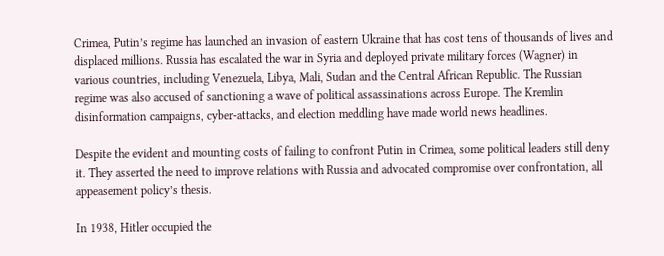Crimea, Putin’s regime has launched an invasion of eastern Ukraine that has cost tens of thousands of lives and displaced millions. Russia has escalated the war in Syria and deployed private military forces (Wagner) in various countries, including Venezuela, Libya, Mali, Sudan and the Central African Republic. The Russian regime was also accused of sanctioning a wave of political assassinations across Europe. The Kremlin disinformation campaigns, cyber-attacks, and election meddling have made world news headlines.

Despite the evident and mounting costs of failing to confront Putin in Crimea, some political leaders still deny it. They asserted the need to improve relations with Russia and advocated compromise over confrontation, all appeasement policy’s thesis.

In 1938, Hitler occupied the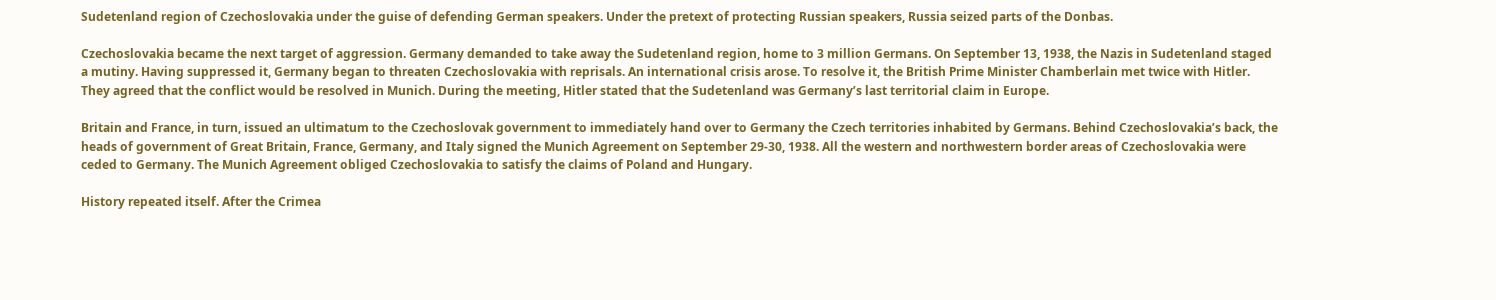Sudetenland region of Czechoslovakia under the guise of defending German speakers. Under the pretext of protecting Russian speakers, Russia seized parts of the Donbas.

Czechoslovakia became the next target of aggression. Germany demanded to take away the Sudetenland region, home to 3 million Germans. On September 13, 1938, the Nazis in Sudetenland staged a mutiny. Having suppressed it, Germany began to threaten Czechoslovakia with reprisals. An international crisis arose. To resolve it, the British Prime Minister Chamberlain met twice with Hitler. They agreed that the conflict would be resolved in Munich. During the meeting, Hitler stated that the Sudetenland was Germany’s last territorial claim in Europe.

Britain and France, in turn, issued an ultimatum to the Czechoslovak government to immediately hand over to Germany the Czech territories inhabited by Germans. Behind Czechoslovakia’s back, the heads of government of Great Britain, France, Germany, and Italy signed the Munich Agreement on September 29-30, 1938. All the western and northwestern border areas of Czechoslovakia were ceded to Germany. The Munich Agreement obliged Czechoslovakia to satisfy the claims of Poland and Hungary.

History repeated itself. After the Crimea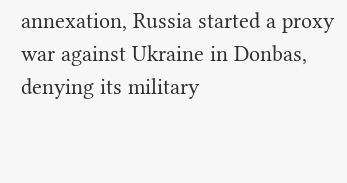annexation, Russia started a proxy war against Ukraine in Donbas, denying its military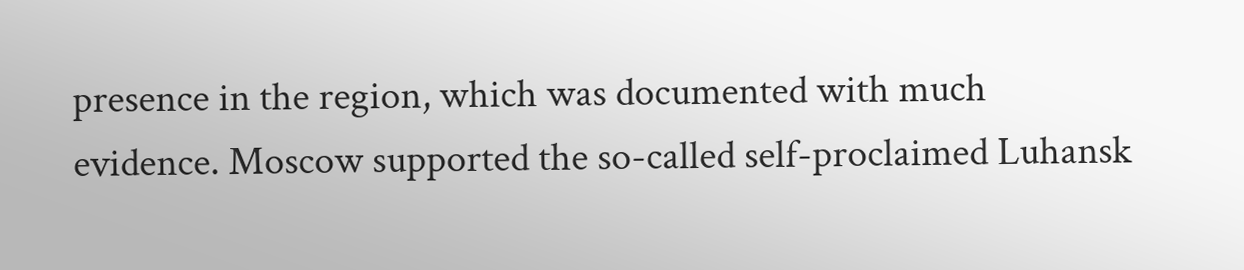presence in the region, which was documented with much evidence. Moscow supported the so-called self-proclaimed Luhansk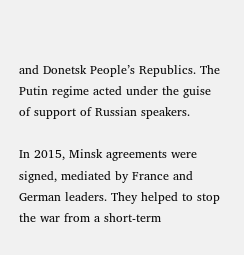and Donetsk People’s Republics. The Putin regime acted under the guise of support of Russian speakers.

In 2015, Minsk agreements were signed, mediated by France and German leaders. They helped to stop the war from a short-term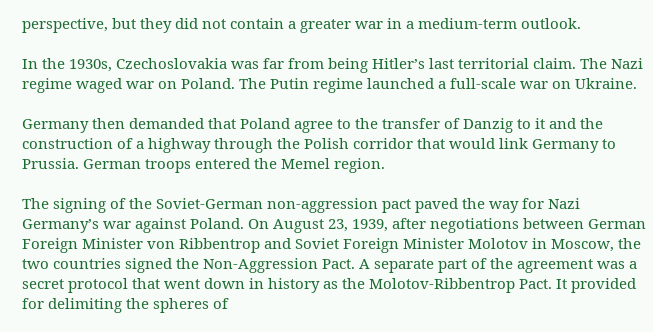perspective, but they did not contain a greater war in a medium-term outlook.

In the 1930s, Czechoslovakia was far from being Hitler’s last territorial claim. The Nazi regime waged war on Poland. The Putin regime launched a full-scale war on Ukraine.

Germany then demanded that Poland agree to the transfer of Danzig to it and the construction of a highway through the Polish corridor that would link Germany to Prussia. German troops entered the Memel region.

The signing of the Soviet-German non-aggression pact paved the way for Nazi Germany’s war against Poland. On August 23, 1939, after negotiations between German Foreign Minister von Ribbentrop and Soviet Foreign Minister Molotov in Moscow, the two countries signed the Non-Aggression Pact. A separate part of the agreement was a secret protocol that went down in history as the Molotov-Ribbentrop Pact. It provided for delimiting the spheres of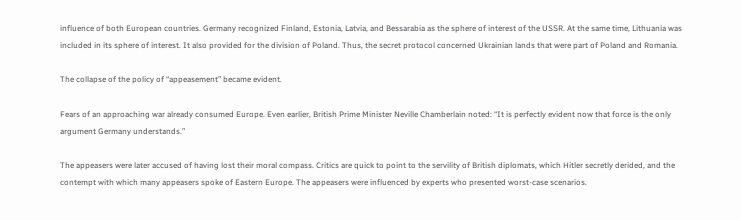influence of both European countries. Germany recognized Finland, Estonia, Latvia, and Bessarabia as the sphere of interest of the USSR. At the same time, Lithuania was included in its sphere of interest. It also provided for the division of Poland. Thus, the secret protocol concerned Ukrainian lands that were part of Poland and Romania.

The collapse of the policy of “appeasement” became evident.

Fears of an approaching war already consumed Europe. Even earlier, British Prime Minister Neville Chamberlain noted: “It is perfectly evident now that force is the only argument Germany understands.”

The appeasers were later accused of having lost their moral compass. Critics are quick to point to the servility of British diplomats, which Hitler secretly derided, and the contempt with which many appeasers spoke of Eastern Europe. The appeasers were influenced by experts who presented worst-case scenarios.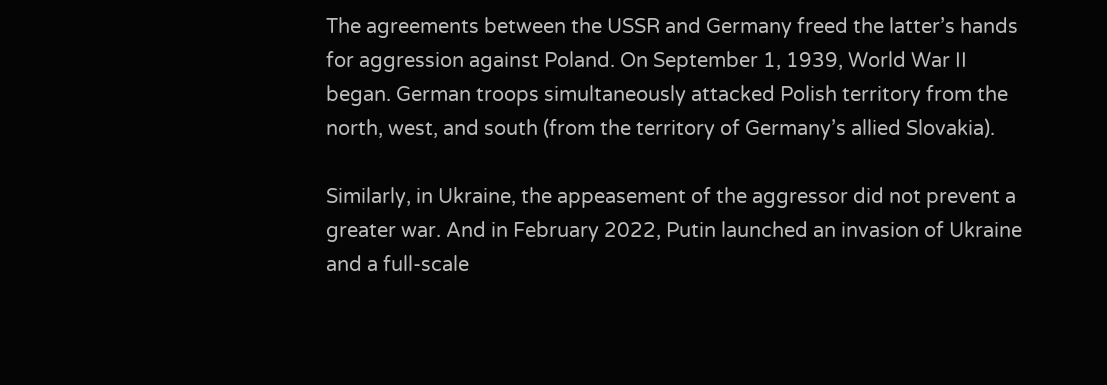The agreements between the USSR and Germany freed the latter’s hands for aggression against Poland. On September 1, 1939, World War II began. German troops simultaneously attacked Polish territory from the north, west, and south (from the territory of Germany’s allied Slovakia).

Similarly, in Ukraine, the appeasement of the aggressor did not prevent a greater war. And in February 2022, Putin launched an invasion of Ukraine and a full-scale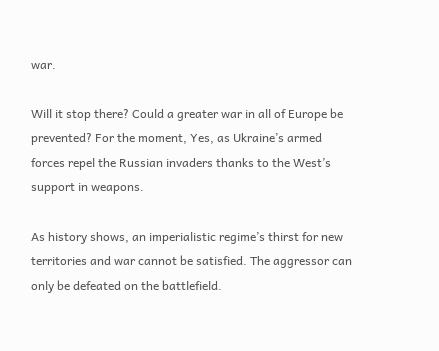war.

Will it stop there? Could a greater war in all of Europe be prevented? For the moment, Yes, as Ukraine’s armed forces repel the Russian invaders thanks to the West’s support in weapons.

As history shows, an imperialistic regime’s thirst for new territories and war cannot be satisfied. The aggressor can only be defeated on the battlefield.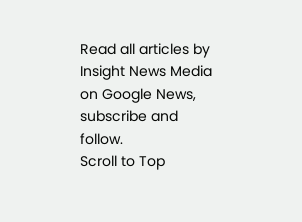Read all articles by Insight News Media on Google News, subscribe and follow.
Scroll to Top